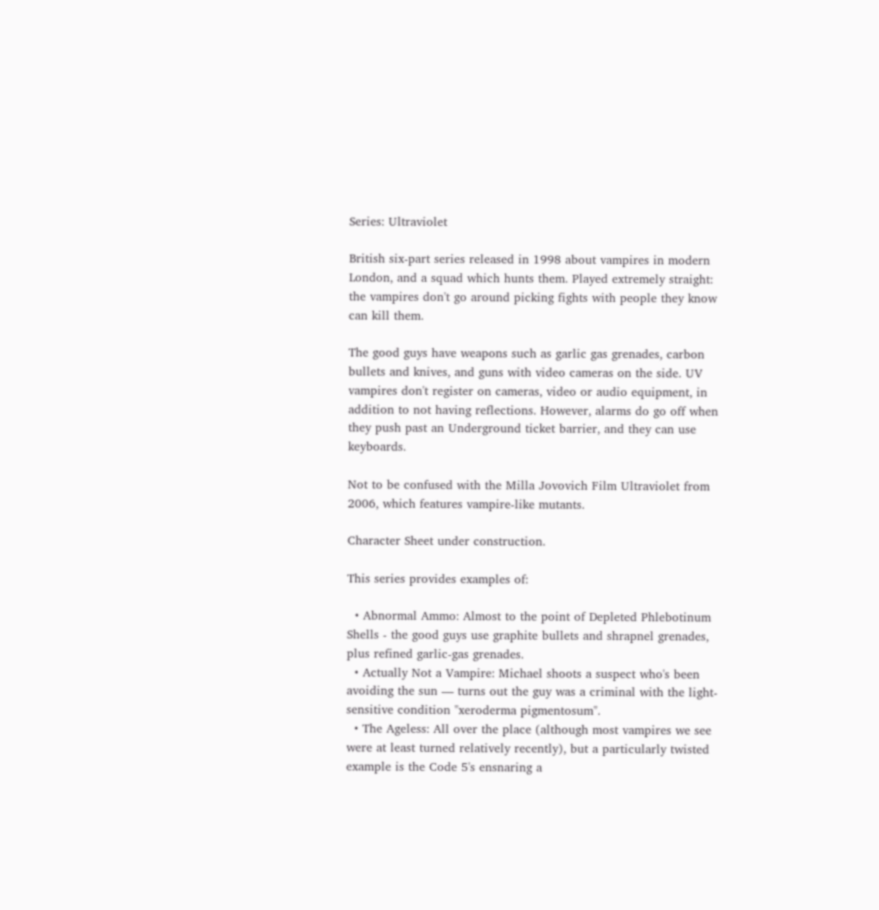Series: Ultraviolet

British six-part series released in 1998 about vampires in modern London, and a squad which hunts them. Played extremely straight: the vampires don't go around picking fights with people they know can kill them.

The good guys have weapons such as garlic gas grenades, carbon bullets and knives, and guns with video cameras on the side. UV vampires don't register on cameras, video or audio equipment, in addition to not having reflections. However, alarms do go off when they push past an Underground ticket barrier, and they can use keyboards.

Not to be confused with the Milla Jovovich Film Ultraviolet from 2006, which features vampire-like mutants.

Character Sheet under construction.

This series provides examples of:

  • Abnormal Ammo: Almost to the point of Depleted Phlebotinum Shells - the good guys use graphite bullets and shrapnel grenades, plus refined garlic-gas grenades.
  • Actually Not a Vampire: Michael shoots a suspect who's been avoiding the sun — turns out the guy was a criminal with the light-sensitive condition "xeroderma pigmentosum".
  • The Ageless: All over the place (although most vampires we see were at least turned relatively recently), but a particularly twisted example is the Code 5's ensnaring a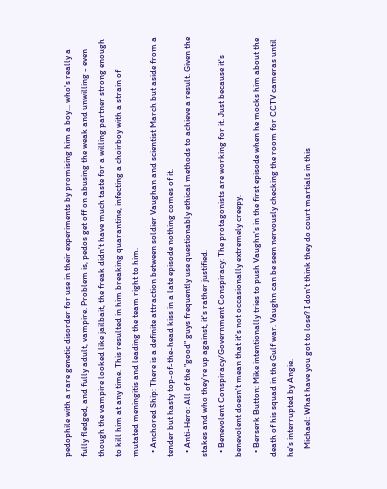pedophile with a rare genetic disorder for use in their experiments by promising him a boy... who's really a fully fledged, and fully adult, vampire. Problem is, pedos get off on abusing the weak and unwilling - even though the vampire looked like jailbait, the freak didn't have much taste for a willing partner strong enough to kill him at any time. This resulted in him breaking quarantine, infecting a choirboy with a strain of mutated meningitis and leading the team right to him.
  • Anchored Ship: There is a definite attraction between soldier Vaughan and scientist March but aside from a tender but hasty top-of-the-head kiss in a late episode nothing comes of it.
  • Anti-Hero: All of the "good" guys frequently use questionably ethical methods to achieve a result. Given the stakes and who they're up against, it's rather justified.
  • Benevolent Conspiracy/Government Conspiracy: The protagonists are working for it. Just because it's benevolent doesn't mean that it's not occasionally extremely creepy.
  • Berserk Button: Mike intentionally tries to push Vaughn's in the first episode when he mocks him about the death of his squad in the Gulf war. Vaughn can be seen nervously checking the room for CCTV cameras until he's interrupted by Angie.
    Michael: What have you got to lose? I don't think they do court martials in this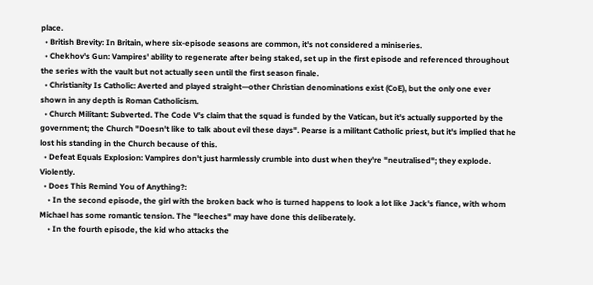place.
  • British Brevity: In Britain, where six-episode seasons are common, it's not considered a miniseries.
  • Chekhov's Gun: Vampires' ability to regenerate after being staked, set up in the first episode and referenced throughout the series with the vault but not actually seen until the first season finale.
  • Christianity Is Catholic: Averted and played straight—other Christian denominations exist (CoE), but the only one ever shown in any depth is Roman Catholicism.
  • Church Militant: Subverted. The Code V's claim that the squad is funded by the Vatican, but it's actually supported by the government; the Church "Doesn't like to talk about evil these days". Pearse is a militant Catholic priest, but it's implied that he lost his standing in the Church because of this.
  • Defeat Equals Explosion: Vampires don't just harmlessly crumble into dust when they're "neutralised"; they explode. Violently.
  • Does This Remind You of Anything?:
    • In the second episode, the girl with the broken back who is turned happens to look a lot like Jack's fiance, with whom Michael has some romantic tension. The "leeches" may have done this deliberately.
    • In the fourth episode, the kid who attacks the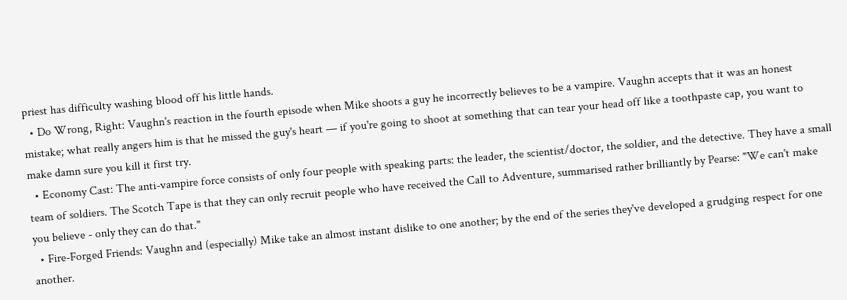priest has difficulty washing blood off his little hands.
  • Do Wrong, Right: Vaughn's reaction in the fourth episode when Mike shoots a guy he incorrectly believes to be a vampire. Vaughn accepts that it was an honest mistake; what really angers him is that he missed the guy's heart — if you're going to shoot at something that can tear your head off like a toothpaste cap, you want to make damn sure you kill it first try.
  • Economy Cast: The anti-vampire force consists of only four people with speaking parts: the leader, the scientist/doctor, the soldier, and the detective. They have a small team of soldiers. The Scotch Tape is that they can only recruit people who have received the Call to Adventure, summarised rather brilliantly by Pearse: "We can't make you believe - only they can do that."
  • Fire-Forged Friends: Vaughn and (especially) Mike take an almost instant dislike to one another; by the end of the series they've developed a grudging respect for one another.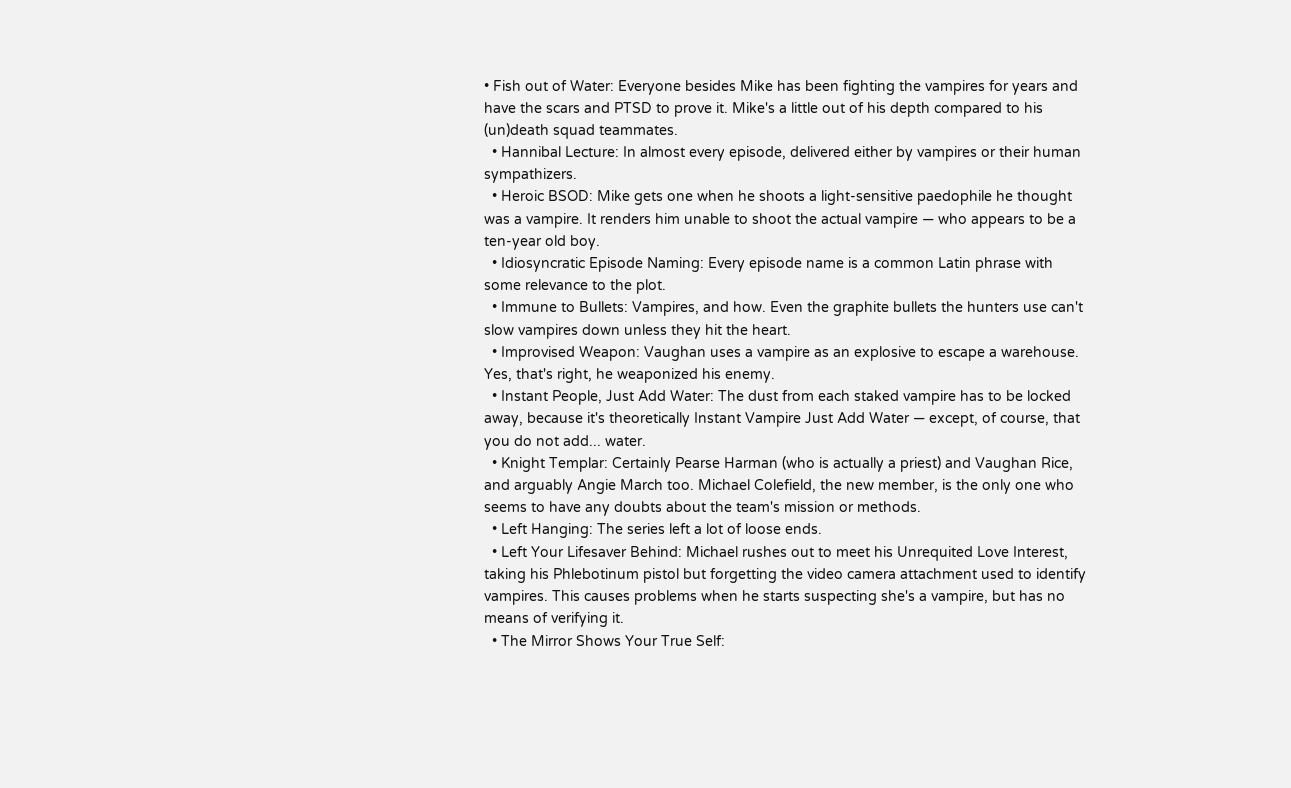• Fish out of Water: Everyone besides Mike has been fighting the vampires for years and have the scars and PTSD to prove it. Mike's a little out of his depth compared to his (un)death squad teammates.
  • Hannibal Lecture: In almost every episode, delivered either by vampires or their human sympathizers.
  • Heroic BSOD: Mike gets one when he shoots a light-sensitive paedophile he thought was a vampire. It renders him unable to shoot the actual vampire — who appears to be a ten-year old boy.
  • Idiosyncratic Episode Naming: Every episode name is a common Latin phrase with some relevance to the plot.
  • Immune to Bullets: Vampires, and how. Even the graphite bullets the hunters use can't slow vampires down unless they hit the heart.
  • Improvised Weapon: Vaughan uses a vampire as an explosive to escape a warehouse. Yes, that's right, he weaponized his enemy.
  • Instant People, Just Add Water: The dust from each staked vampire has to be locked away, because it's theoretically Instant Vampire Just Add Water — except, of course, that you do not add... water.
  • Knight Templar: Certainly Pearse Harman (who is actually a priest) and Vaughan Rice, and arguably Angie March too. Michael Colefield, the new member, is the only one who seems to have any doubts about the team's mission or methods.
  • Left Hanging: The series left a lot of loose ends.
  • Left Your Lifesaver Behind: Michael rushes out to meet his Unrequited Love Interest, taking his Phlebotinum pistol but forgetting the video camera attachment used to identify vampires. This causes problems when he starts suspecting she's a vampire, but has no means of verifying it.
  • The Mirror Shows Your True Self: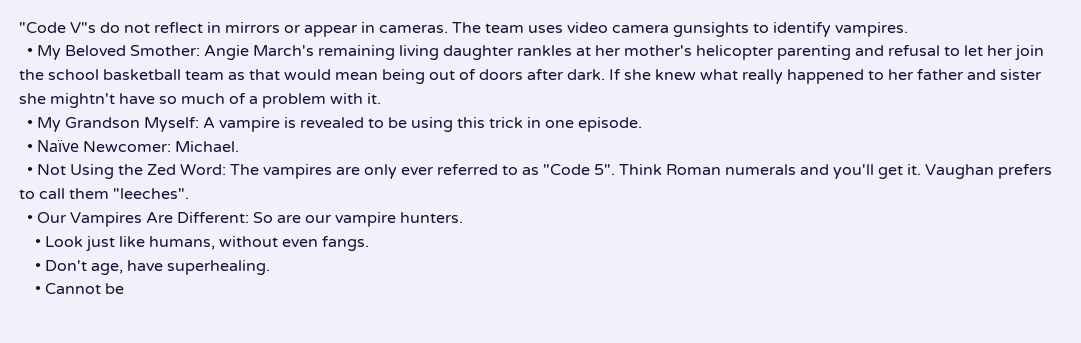"Code V"s do not reflect in mirrors or appear in cameras. The team uses video camera gunsights to identify vampires.
  • My Beloved Smother: Angie March's remaining living daughter rankles at her mother's helicopter parenting and refusal to let her join the school basketball team as that would mean being out of doors after dark. If she knew what really happened to her father and sister she mightn't have so much of a problem with it.
  • My Grandson Myself: A vampire is revealed to be using this trick in one episode.
  • Naïve Newcomer: Michael.
  • Not Using the Zed Word: The vampires are only ever referred to as "Code 5". Think Roman numerals and you'll get it. Vaughan prefers to call them "leeches".
  • Our Vampires Are Different: So are our vampire hunters.
    • Look just like humans, without even fangs.
    • Don't age, have superhealing.
    • Cannot be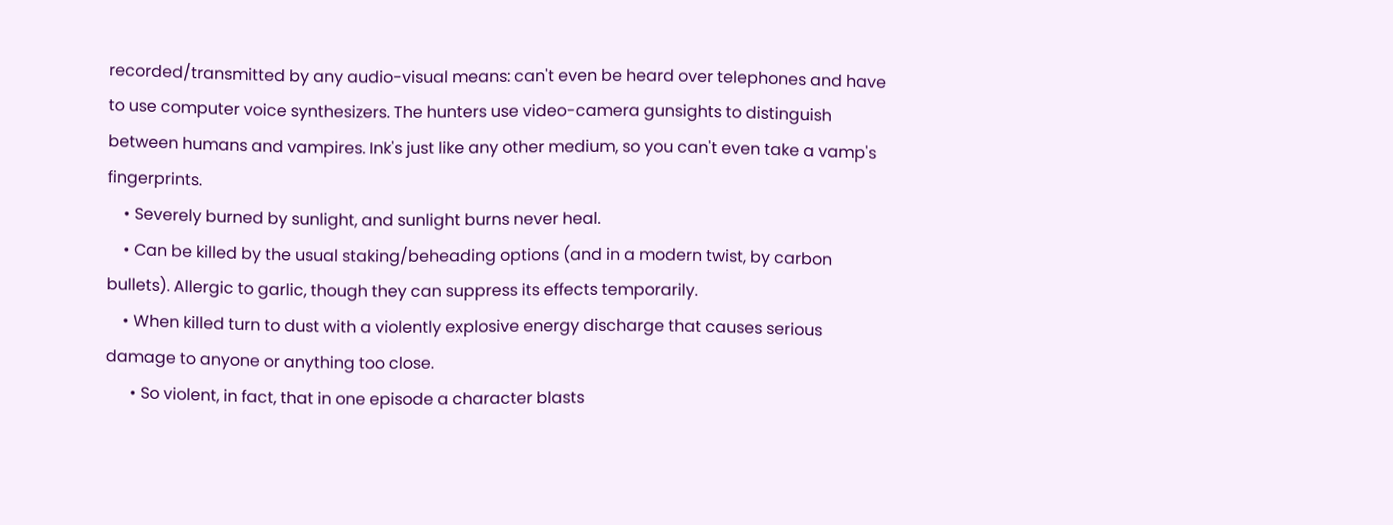recorded/transmitted by any audio-visual means: can't even be heard over telephones and have to use computer voice synthesizers. The hunters use video-camera gunsights to distinguish between humans and vampires. Ink's just like any other medium, so you can't even take a vamp's fingerprints.
    • Severely burned by sunlight, and sunlight burns never heal.
    • Can be killed by the usual staking/beheading options (and in a modern twist, by carbon bullets). Allergic to garlic, though they can suppress its effects temporarily.
    • When killed turn to dust with a violently explosive energy discharge that causes serious damage to anyone or anything too close.
      • So violent, in fact, that in one episode a character blasts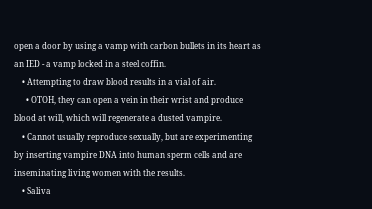open a door by using a vamp with carbon bullets in its heart as an IED - a vamp locked in a steel coffin.
    • Attempting to draw blood results in a vial of air.
      • OTOH, they can open a vein in their wrist and produce blood at will, which will regenerate a dusted vampire.
    • Cannot usually reproduce sexually, but are experimenting by inserting vampire DNA into human sperm cells and are inseminating living women with the results.
    • Saliva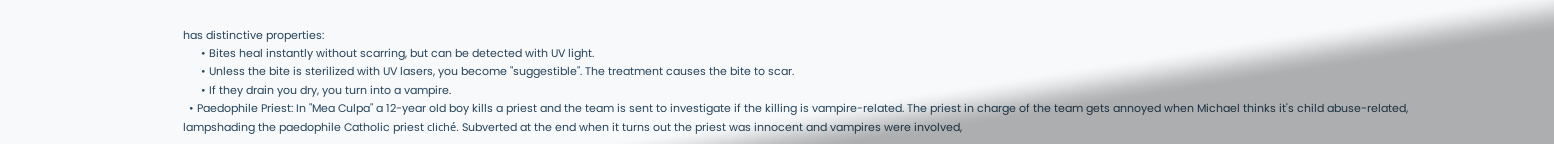has distinctive properties:
      • Bites heal instantly without scarring, but can be detected with UV light.
      • Unless the bite is sterilized with UV lasers, you become "suggestible". The treatment causes the bite to scar.
      • If they drain you dry, you turn into a vampire.
  • Paedophile Priest: In "Mea Culpa" a 12-year old boy kills a priest and the team is sent to investigate if the killing is vampire-related. The priest in charge of the team gets annoyed when Michael thinks it's child abuse-related, lampshading the paedophile Catholic priest cliché. Subverted at the end when it turns out the priest was innocent and vampires were involved,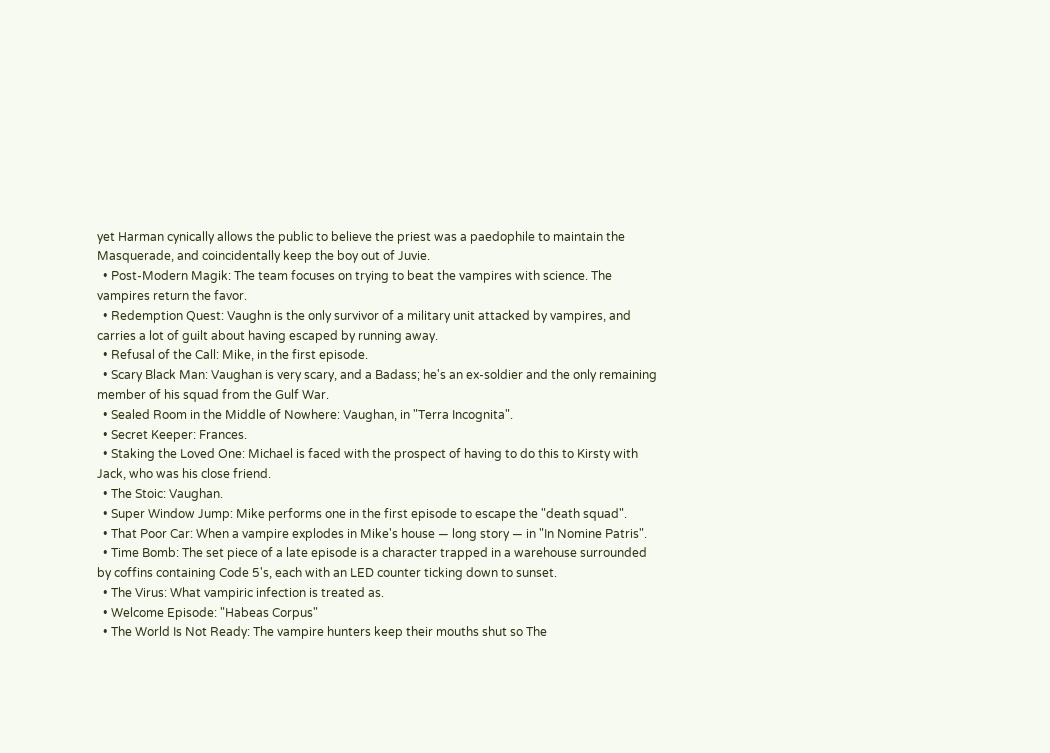yet Harman cynically allows the public to believe the priest was a paedophile to maintain the Masquerade, and coincidentally keep the boy out of Juvie.
  • Post-Modern Magik: The team focuses on trying to beat the vampires with science. The vampires return the favor.
  • Redemption Quest: Vaughn is the only survivor of a military unit attacked by vampires, and carries a lot of guilt about having escaped by running away.
  • Refusal of the Call: Mike, in the first episode.
  • Scary Black Man: Vaughan is very scary, and a Badass; he's an ex-soldier and the only remaining member of his squad from the Gulf War.
  • Sealed Room in the Middle of Nowhere: Vaughan, in "Terra Incognita".
  • Secret Keeper: Frances.
  • Staking the Loved One: Michael is faced with the prospect of having to do this to Kirsty with Jack, who was his close friend.
  • The Stoic: Vaughan.
  • Super Window Jump: Mike performs one in the first episode to escape the "death squad".
  • That Poor Car: When a vampire explodes in Mike's house — long story — in "In Nomine Patris".
  • Time Bomb: The set piece of a late episode is a character trapped in a warehouse surrounded by coffins containing Code 5's, each with an LED counter ticking down to sunset.
  • The Virus: What vampiric infection is treated as.
  • Welcome Episode: "Habeas Corpus"
  • The World Is Not Ready: The vampire hunters keep their mouths shut so The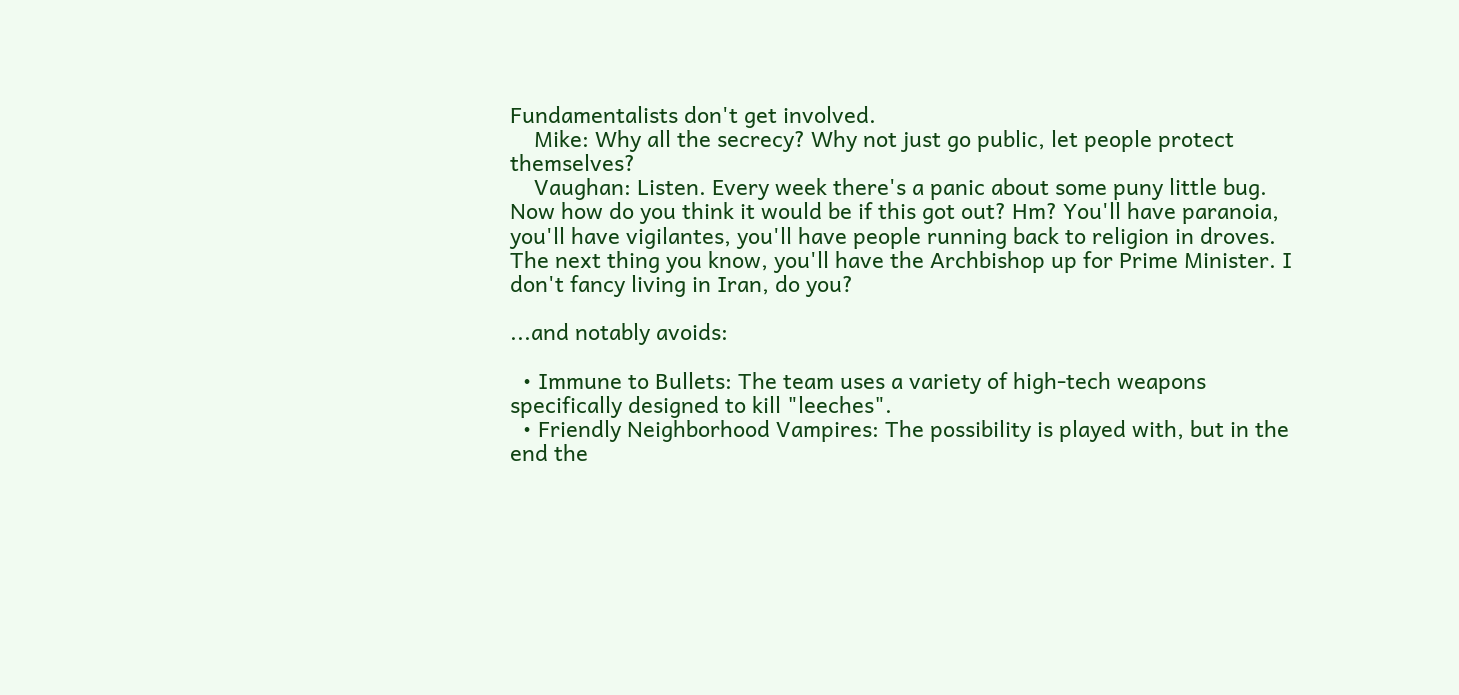Fundamentalists don't get involved.
    Mike: Why all the secrecy? Why not just go public, let people protect themselves?
    Vaughan: Listen. Every week there's a panic about some puny little bug. Now how do you think it would be if this got out? Hm? You'll have paranoia, you'll have vigilantes, you'll have people running back to religion in droves. The next thing you know, you'll have the Archbishop up for Prime Minister. I don't fancy living in Iran, do you?

...and notably avoids:

  • Immune to Bullets: The team uses a variety of high-tech weapons specifically designed to kill "leeches".
  • Friendly Neighborhood Vampires: The possibility is played with, but in the end the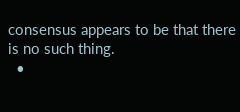consensus appears to be that there is no such thing.
  •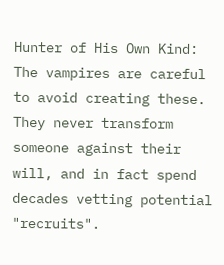Hunter of His Own Kind: The vampires are careful to avoid creating these. They never transform someone against their will, and in fact spend decades vetting potential "recruits".